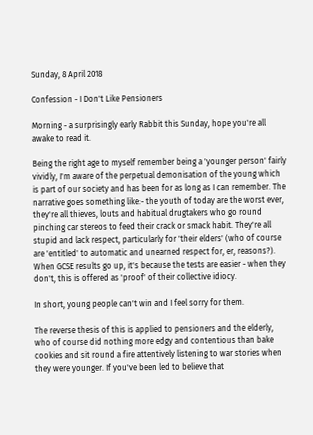Sunday, 8 April 2018

Confession - I Don't Like Pensioners

Morning - a surprisingly early Rabbit this Sunday, hope you're all awake to read it.

Being the right age to myself remember being a 'younger person' fairly vividly, I'm aware of the perpetual demonisation of the young which is part of our society and has been for as long as I can remember. The narrative goes something like:- the youth of today are the worst ever, they're all thieves, louts and habitual drugtakers who go round pinching car stereos to feed their crack or smack habit. They're all stupid and lack respect, particularly for 'their elders' (who of course are 'entitled' to automatic and unearned respect for, er, reasons?). When GCSE results go up, it's because the tests are easier - when they don't, this is offered as 'proof' of their collective idiocy.

In short, young people can't win and I feel sorry for them.

The reverse thesis of this is applied to pensioners and the elderly, who of course did nothing more edgy and contentious than bake cookies and sit round a fire attentively listening to war stories when they were younger. If you've been led to believe that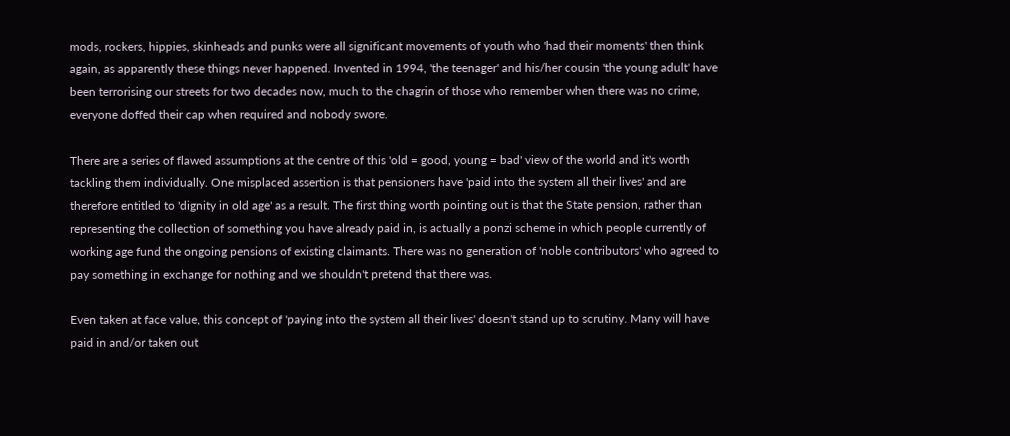mods, rockers, hippies, skinheads and punks were all significant movements of youth who 'had their moments' then think again, as apparently these things never happened. Invented in 1994, 'the teenager' and his/her cousin 'the young adult' have been terrorising our streets for two decades now, much to the chagrin of those who remember when there was no crime, everyone doffed their cap when required and nobody swore.

There are a series of flawed assumptions at the centre of this 'old = good, young = bad' view of the world and it's worth tackling them individually. One misplaced assertion is that pensioners have 'paid into the system all their lives' and are therefore entitled to 'dignity in old age' as a result. The first thing worth pointing out is that the State pension, rather than representing the collection of something you have already paid in, is actually a ponzi scheme in which people currently of working age fund the ongoing pensions of existing claimants. There was no generation of 'noble contributors' who agreed to pay something in exchange for nothing and we shouldn't pretend that there was.

Even taken at face value, this concept of 'paying into the system all their lives' doesn't stand up to scrutiny. Many will have paid in and/or taken out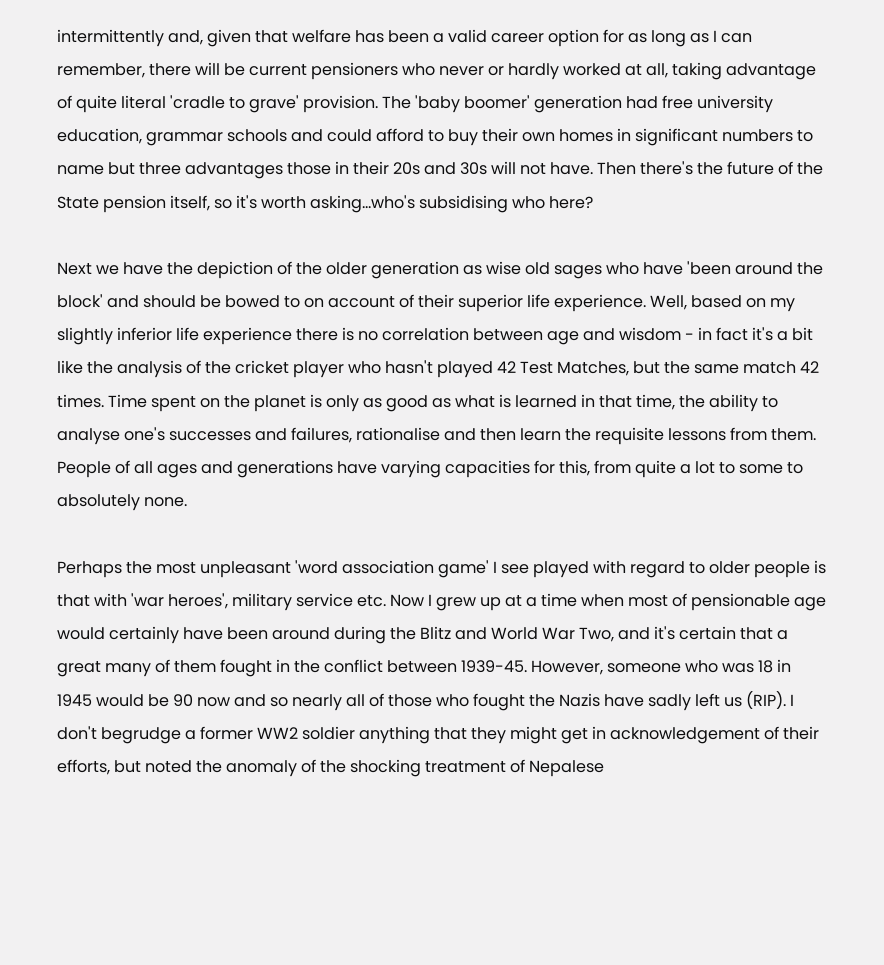intermittently and, given that welfare has been a valid career option for as long as I can remember, there will be current pensioners who never or hardly worked at all, taking advantage of quite literal 'cradle to grave' provision. The 'baby boomer' generation had free university education, grammar schools and could afford to buy their own homes in significant numbers to name but three advantages those in their 20s and 30s will not have. Then there's the future of the State pension itself, so it's worth asking...who's subsidising who here?

Next we have the depiction of the older generation as wise old sages who have 'been around the block' and should be bowed to on account of their superior life experience. Well, based on my slightly inferior life experience there is no correlation between age and wisdom - in fact it's a bit like the analysis of the cricket player who hasn't played 42 Test Matches, but the same match 42 times. Time spent on the planet is only as good as what is learned in that time, the ability to analyse one's successes and failures, rationalise and then learn the requisite lessons from them. People of all ages and generations have varying capacities for this, from quite a lot to some to absolutely none.

Perhaps the most unpleasant 'word association game' I see played with regard to older people is that with 'war heroes', military service etc. Now I grew up at a time when most of pensionable age would certainly have been around during the Blitz and World War Two, and it's certain that a great many of them fought in the conflict between 1939-45. However, someone who was 18 in 1945 would be 90 now and so nearly all of those who fought the Nazis have sadly left us (RIP). I don't begrudge a former WW2 soldier anything that they might get in acknowledgement of their efforts, but noted the anomaly of the shocking treatment of Nepalese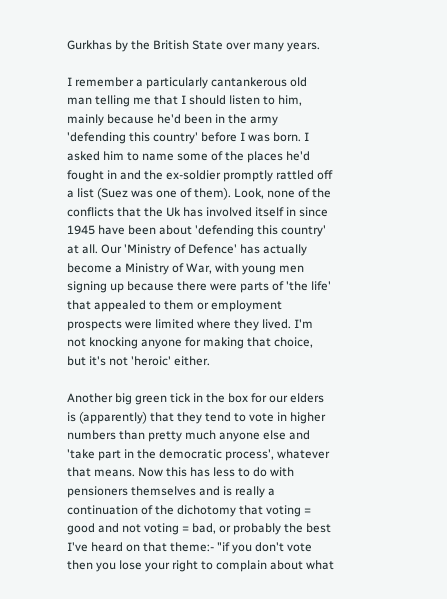Gurkhas by the British State over many years.

I remember a particularly cantankerous old man telling me that I should listen to him, mainly because he'd been in the army 'defending this country' before I was born. I asked him to name some of the places he'd fought in and the ex-soldier promptly rattled off a list (Suez was one of them). Look, none of the conflicts that the Uk has involved itself in since 1945 have been about 'defending this country' at all. Our 'Ministry of Defence' has actually become a Ministry of War, with young men signing up because there were parts of 'the life' that appealed to them or employment prospects were limited where they lived. I'm not knocking anyone for making that choice, but it's not 'heroic' either.

Another big green tick in the box for our elders is (apparently) that they tend to vote in higher numbers than pretty much anyone else and 'take part in the democratic process', whatever that means. Now this has less to do with pensioners themselves and is really a continuation of the dichotomy that voting = good and not voting = bad, or probably the best I've heard on that theme:- "if you don't vote then you lose your right to complain about what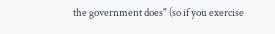the government does" (so if you exercise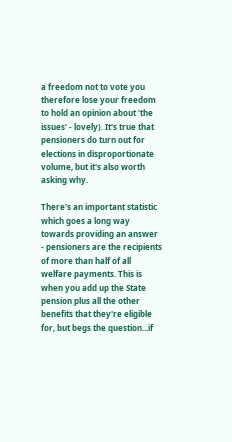a freedom not to vote you therefore lose your freedom to hold an opinion about 'the issues' - lovely). It's true that pensioners do turn out for elections in disproportionate volume, but it's also worth asking why.

There's an important statistic which goes a long way towards providing an answer - pensioners are the recipients of more than half of all welfare payments. This is when you add up the State pension plus all the other benefits that they're eligible for, but begs the question...if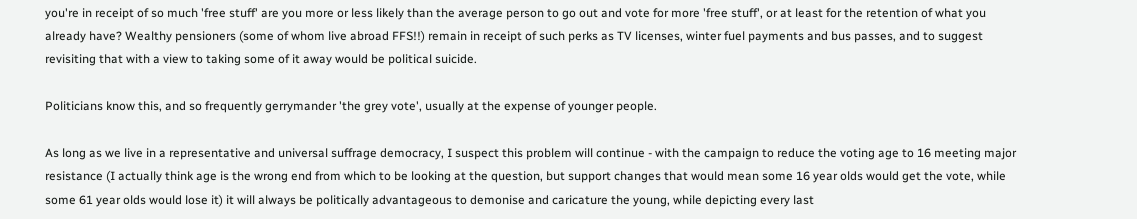you're in receipt of so much 'free stuff' are you more or less likely than the average person to go out and vote for more 'free stuff', or at least for the retention of what you already have? Wealthy pensioners (some of whom live abroad FFS!!) remain in receipt of such perks as TV licenses, winter fuel payments and bus passes, and to suggest revisiting that with a view to taking some of it away would be political suicide.

Politicians know this, and so frequently gerrymander 'the grey vote', usually at the expense of younger people.

As long as we live in a representative and universal suffrage democracy, I suspect this problem will continue - with the campaign to reduce the voting age to 16 meeting major resistance (I actually think age is the wrong end from which to be looking at the question, but support changes that would mean some 16 year olds would get the vote, while some 61 year olds would lose it) it will always be politically advantageous to demonise and caricature the young, while depicting every last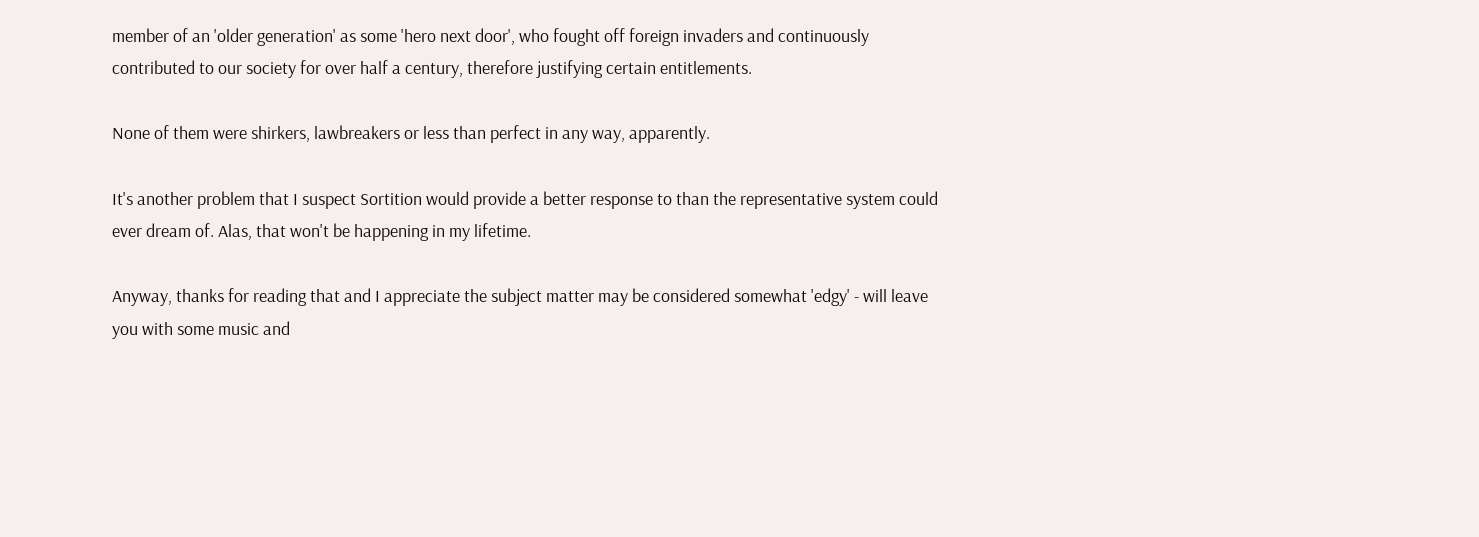member of an 'older generation' as some 'hero next door', who fought off foreign invaders and continuously contributed to our society for over half a century, therefore justifying certain entitlements.

None of them were shirkers, lawbreakers or less than perfect in any way, apparently.

It's another problem that I suspect Sortition would provide a better response to than the representative system could ever dream of. Alas, that won't be happening in my lifetime.

Anyway, thanks for reading that and I appreciate the subject matter may be considered somewhat 'edgy' - will leave you with some music and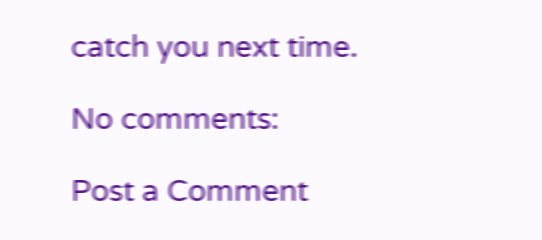catch you next time.

No comments:

Post a Comment